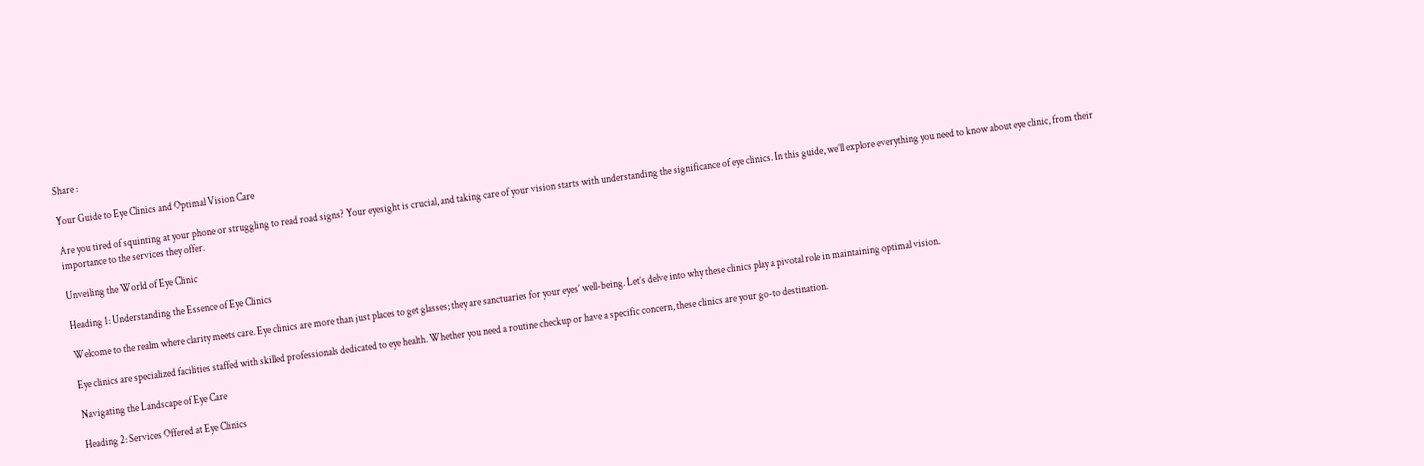Share :

Your Guide to Eye Clinics and Optimal Vision Care

Are you tired of squinting at your phone or struggling to read road signs? Your eyesight is crucial, and taking care of your vision starts with understanding the significance of eye clinics. In this guide, we’ll explore everything you need to know about eye clinic, from their importance to the services they offer.

Unveiling the World of Eye Clinic

Heading 1: Understanding the Essence of Eye Clinics

Welcome to the realm where clarity meets care. Eye clinics are more than just places to get glasses; they are sanctuaries for your eyes’ well-being. Let’s delve into why these clinics play a pivotal role in maintaining optimal vision.

Eye clinics are specialized facilities staffed with skilled professionals dedicated to eye health. Whether you need a routine checkup or have a specific concern, these clinics are your go-to destination.

Navigating the Landscape of Eye Care

Heading 2: Services Offered at Eye Clinics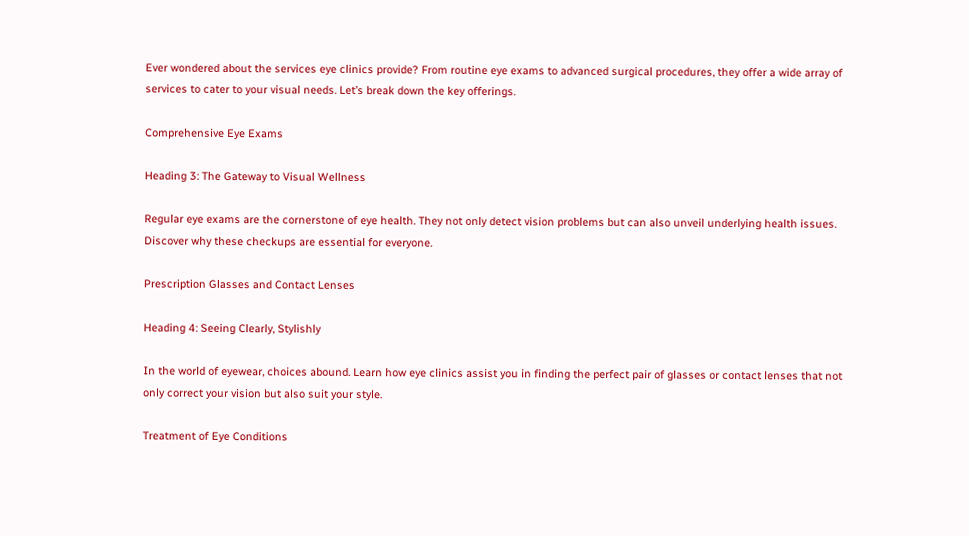Ever wondered about the services eye clinics provide? From routine eye exams to advanced surgical procedures, they offer a wide array of services to cater to your visual needs. Let’s break down the key offerings.

Comprehensive Eye Exams

Heading 3: The Gateway to Visual Wellness

Regular eye exams are the cornerstone of eye health. They not only detect vision problems but can also unveil underlying health issues. Discover why these checkups are essential for everyone.

Prescription Glasses and Contact Lenses

Heading 4: Seeing Clearly, Stylishly

In the world of eyewear, choices abound. Learn how eye clinics assist you in finding the perfect pair of glasses or contact lenses that not only correct your vision but also suit your style.

Treatment of Eye Conditions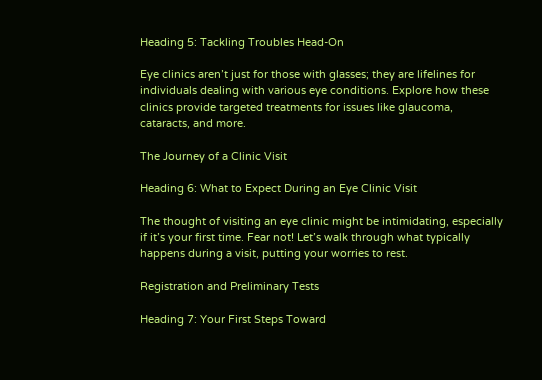Heading 5: Tackling Troubles Head-On

Eye clinics aren’t just for those with glasses; they are lifelines for individuals dealing with various eye conditions. Explore how these clinics provide targeted treatments for issues like glaucoma, cataracts, and more.

The Journey of a Clinic Visit

Heading 6: What to Expect During an Eye Clinic Visit

The thought of visiting an eye clinic might be intimidating, especially if it’s your first time. Fear not! Let’s walk through what typically happens during a visit, putting your worries to rest.

Registration and Preliminary Tests

Heading 7: Your First Steps Toward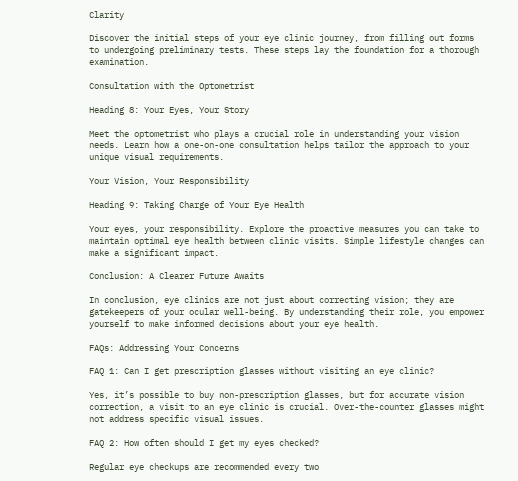Clarity

Discover the initial steps of your eye clinic journey, from filling out forms to undergoing preliminary tests. These steps lay the foundation for a thorough examination.

Consultation with the Optometrist

Heading 8: Your Eyes, Your Story

Meet the optometrist who plays a crucial role in understanding your vision needs. Learn how a one-on-one consultation helps tailor the approach to your unique visual requirements.

Your Vision, Your Responsibility

Heading 9: Taking Charge of Your Eye Health

Your eyes, your responsibility. Explore the proactive measures you can take to maintain optimal eye health between clinic visits. Simple lifestyle changes can make a significant impact.

Conclusion: A Clearer Future Awaits

In conclusion, eye clinics are not just about correcting vision; they are gatekeepers of your ocular well-being. By understanding their role, you empower yourself to make informed decisions about your eye health.

FAQs: Addressing Your Concerns

FAQ 1: Can I get prescription glasses without visiting an eye clinic?

Yes, it’s possible to buy non-prescription glasses, but for accurate vision correction, a visit to an eye clinic is crucial. Over-the-counter glasses might not address specific visual issues.

FAQ 2: How often should I get my eyes checked?

Regular eye checkups are recommended every two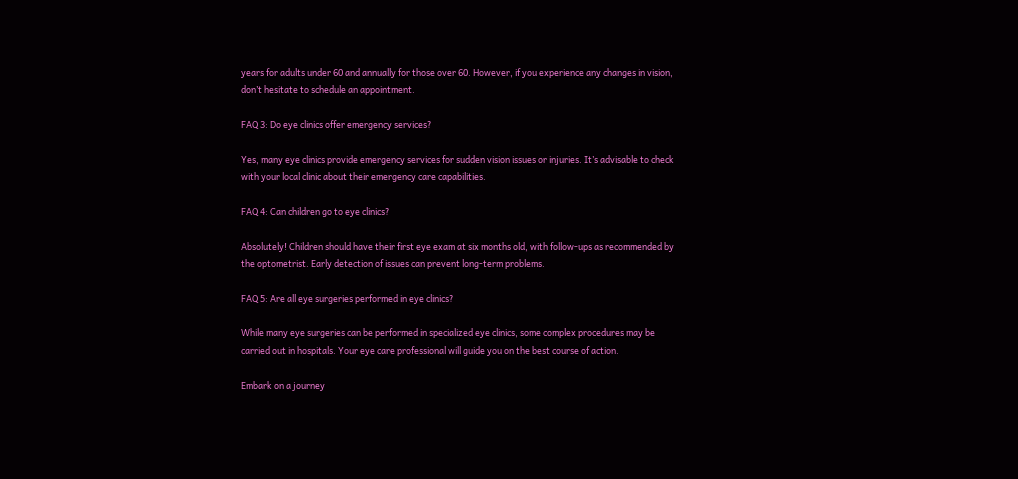years for adults under 60 and annually for those over 60. However, if you experience any changes in vision, don’t hesitate to schedule an appointment.

FAQ 3: Do eye clinics offer emergency services?

Yes, many eye clinics provide emergency services for sudden vision issues or injuries. It’s advisable to check with your local clinic about their emergency care capabilities.

FAQ 4: Can children go to eye clinics?

Absolutely! Children should have their first eye exam at six months old, with follow-ups as recommended by the optometrist. Early detection of issues can prevent long-term problems.

FAQ 5: Are all eye surgeries performed in eye clinics?

While many eye surgeries can be performed in specialized eye clinics, some complex procedures may be carried out in hospitals. Your eye care professional will guide you on the best course of action.

Embark on a journey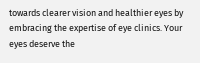towards clearer vision and healthier eyes by embracing the expertise of eye clinics. Your eyes deserve the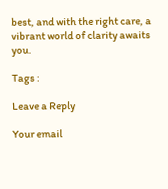best, and with the right care, a vibrant world of clarity awaits you.

Tags :

Leave a Reply

Your email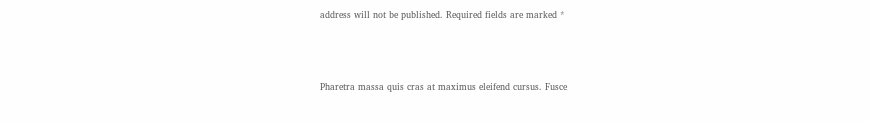address will not be published. Required fields are marked *



Pharetra massa quis cras at maximus eleifend cursus. Fusce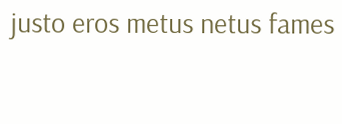justo eros metus netus fames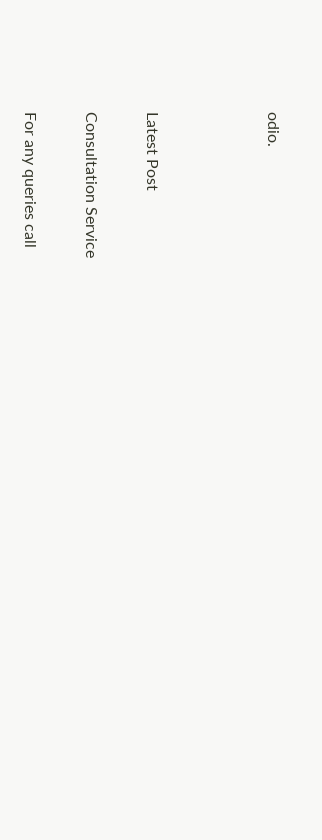odio.



Latest Post

Consultation Service

For any queries call